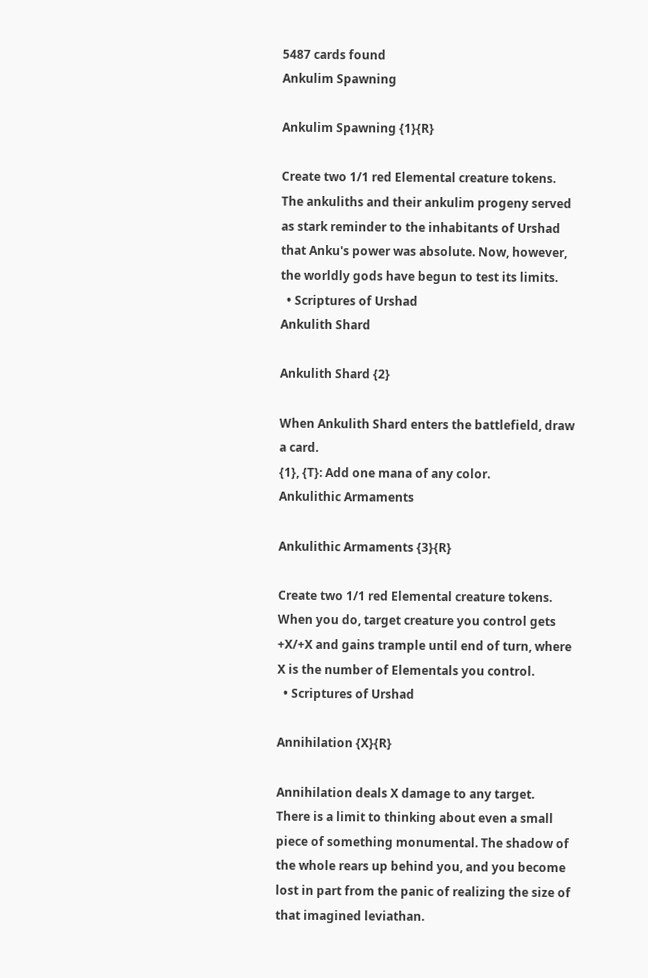5487 cards found
Ankulim Spawning

Ankulim Spawning {1}{R}

Create two 1/1 red Elemental creature tokens.
The ankuliths and their ankulim progeny served as stark reminder to the inhabitants of Urshad that Anku's power was absolute. Now, however, the worldly gods have begun to test its limits.
  • Scriptures of Urshad
Ankulith Shard

Ankulith Shard {2}

When Ankulith Shard enters the battlefield, draw a card.
{1}, {T}: Add one mana of any color.
Ankulithic Armaments

Ankulithic Armaments {3}{R}

Create two 1/1 red Elemental creature tokens. When you do, target creature you control gets +X/+X and gains trample until end of turn, where X is the number of Elementals you control.
  • Scriptures of Urshad

Annihilation {X}{R}

Annihilation deals X damage to any target.
There is a limit to thinking about even a small piece of something monumental. The shadow of the whole rears up behind you, and you become lost in part from the panic of realizing the size of that imagined leviathan.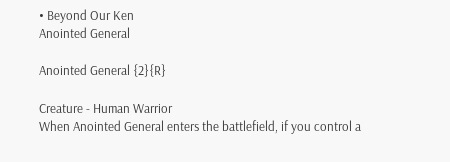• Beyond Our Ken
Anointed General

Anointed General {2}{R}

Creature - Human Warrior
When Anointed General enters the battlefield, if you control a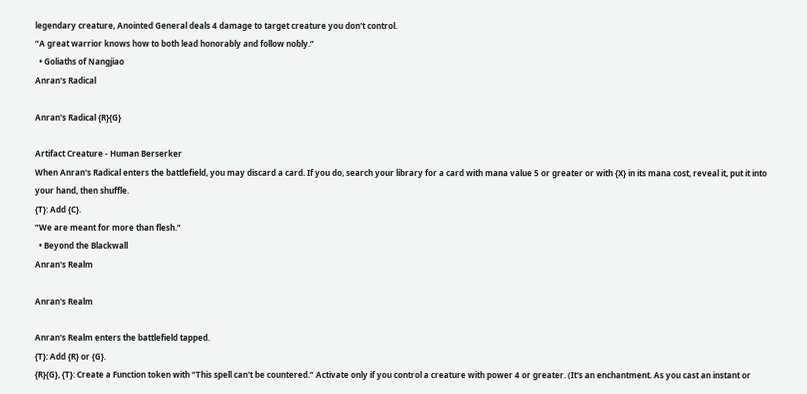legendary creature, Anointed General deals 4 damage to target creature you don't control.
“A great warrior knows how to both lead honorably and follow nobly.”
  • Goliaths of Nangjiao
Anran's Radical

Anran's Radical {R}{G}

Artifact Creature - Human Berserker
When Anran's Radical enters the battlefield, you may discard a card. If you do, search your library for a card with mana value 5 or greater or with {X} in its mana cost, reveal it, put it into your hand, then shuffle.
{T}: Add {C}.
“We are meant for more than flesh.”
  • Beyond the Blackwall
Anran's Realm

Anran's Realm

Anran's Realm enters the battlefield tapped.
{T}: Add {R} or {G}.
{R}{G}, {T}: Create a Function token with “This spell can't be countered.” Activate only if you control a creature with power 4 or greater. (It's an enchantment. As you cast an instant or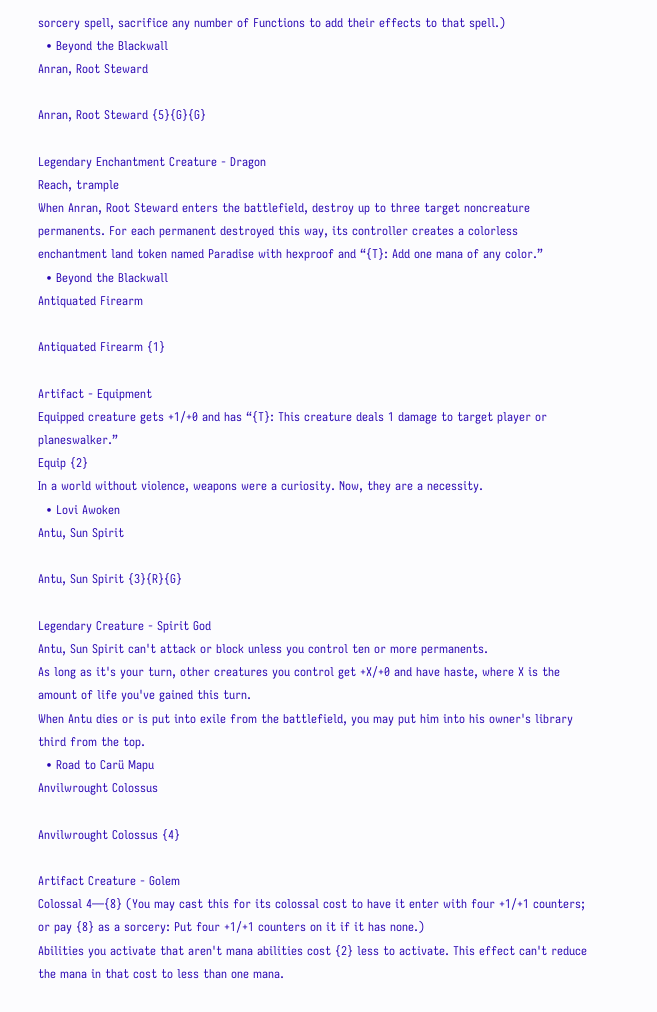sorcery spell, sacrifice any number of Functions to add their effects to that spell.)
  • Beyond the Blackwall
Anran, Root Steward

Anran, Root Steward {5}{G}{G}

Legendary Enchantment Creature - Dragon
Reach, trample
When Anran, Root Steward enters the battlefield, destroy up to three target noncreature permanents. For each permanent destroyed this way, its controller creates a colorless enchantment land token named Paradise with hexproof and “{T}: Add one mana of any color.”
  • Beyond the Blackwall
Antiquated Firearm

Antiquated Firearm {1}

Artifact - Equipment
Equipped creature gets +1/+0 and has “{T}: This creature deals 1 damage to target player or planeswalker.”
Equip {2}
In a world without violence, weapons were a curiosity. Now, they are a necessity.
  • Lovi Awoken
Antu, Sun Spirit

Antu, Sun Spirit {3}{R}{G}

Legendary Creature - Spirit God
Antu, Sun Spirit can't attack or block unless you control ten or more permanents.
As long as it's your turn, other creatures you control get +X/+0 and have haste, where X is the amount of life you've gained this turn.
When Antu dies or is put into exile from the battlefield, you may put him into his owner's library third from the top.
  • Road to Carü Mapu
Anvilwrought Colossus

Anvilwrought Colossus {4}

Artifact Creature - Golem
Colossal 4—{8} (You may cast this for its colossal cost to have it enter with four +1/+1 counters; or pay {8} as a sorcery: Put four +1/+1 counters on it if it has none.)
Abilities you activate that aren't mana abilities cost {2} less to activate. This effect can't reduce the mana in that cost to less than one mana.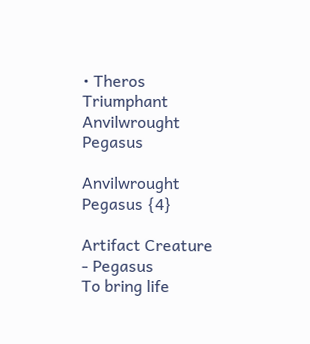• Theros Triumphant
Anvilwrought Pegasus

Anvilwrought Pegasus {4}

Artifact Creature - Pegasus
To bring life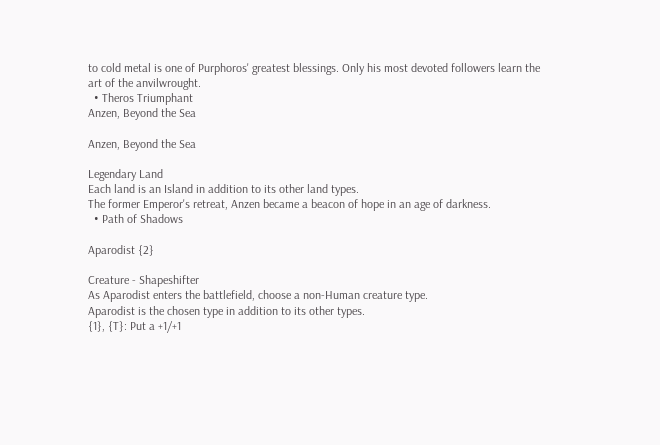to cold metal is one of Purphoros' greatest blessings. Only his most devoted followers learn the art of the anvilwrought.
  • Theros Triumphant
Anzen, Beyond the Sea

Anzen, Beyond the Sea

Legendary Land
Each land is an Island in addition to its other land types.
The former Emperor's retreat, Anzen became a beacon of hope in an age of darkness.
  • Path of Shadows

Aparodist {2}

Creature - Shapeshifter
As Aparodist enters the battlefield, choose a non-Human creature type.
Aparodist is the chosen type in addition to its other types.
{1}, {T}: Put a +1/+1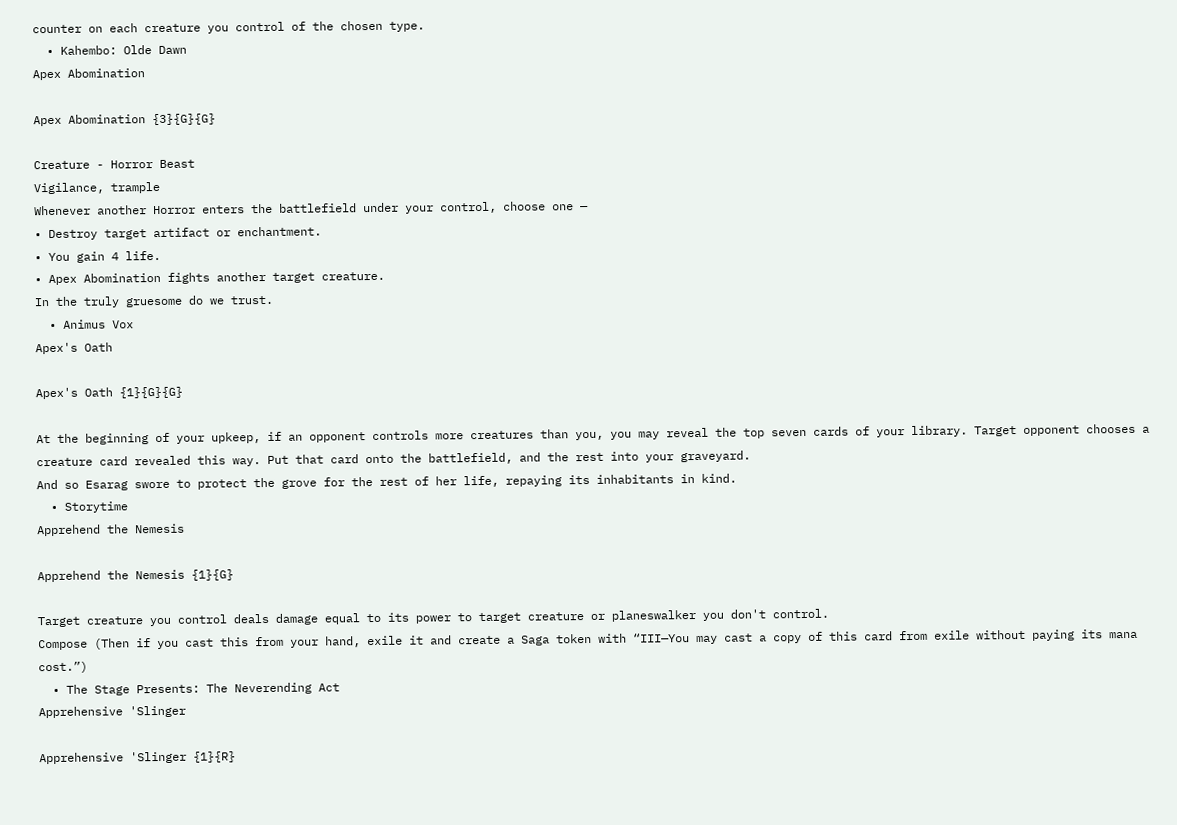counter on each creature you control of the chosen type.
  • Kahembo: Olde Dawn
Apex Abomination

Apex Abomination {3}{G}{G}

Creature - Horror Beast
Vigilance, trample
Whenever another Horror enters the battlefield under your control, choose one —
• Destroy target artifact or enchantment.
• You gain 4 life.
• Apex Abomination fights another target creature.
In the truly gruesome do we trust.
  • Animus Vox
Apex's Oath

Apex's Oath {1}{G}{G}

At the beginning of your upkeep, if an opponent controls more creatures than you, you may reveal the top seven cards of your library. Target opponent chooses a creature card revealed this way. Put that card onto the battlefield, and the rest into your graveyard.
And so Esarag swore to protect the grove for the rest of her life, repaying its inhabitants in kind.
  • Storytime
Apprehend the Nemesis

Apprehend the Nemesis {1}{G}

Target creature you control deals damage equal to its power to target creature or planeswalker you don't control.
Compose (Then if you cast this from your hand, exile it and create a Saga token with “III—You may cast a copy of this card from exile without paying its mana cost.”)
  • The Stage Presents: The Neverending Act
Apprehensive 'Slinger

Apprehensive 'Slinger {1}{R}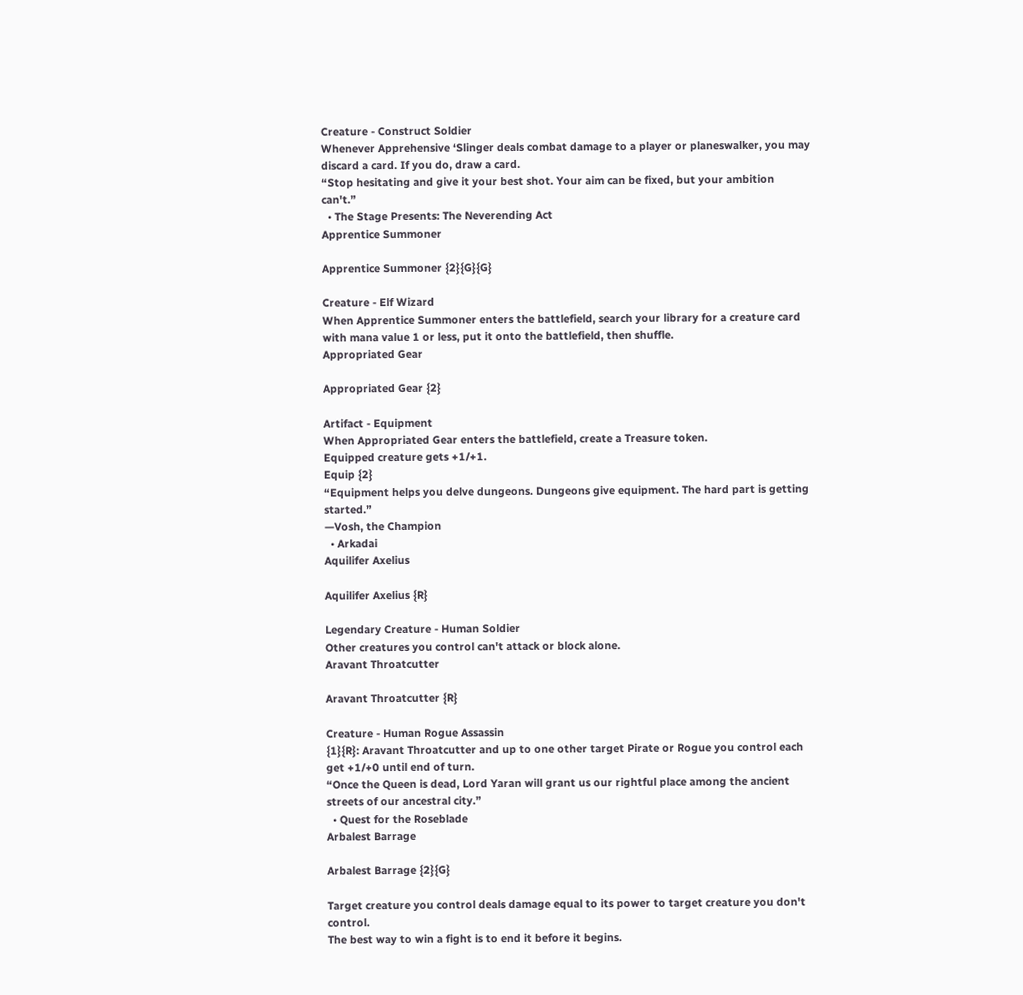Creature - Construct Soldier
Whenever Apprehensive ‘Slinger deals combat damage to a player or planeswalker, you may discard a card. If you do, draw a card.
“Stop hesitating and give it your best shot. Your aim can be fixed, but your ambition can't.”
  • The Stage Presents: The Neverending Act
Apprentice Summoner

Apprentice Summoner {2}{G}{G}

Creature - Elf Wizard
When Apprentice Summoner enters the battlefield, search your library for a creature card with mana value 1 or less, put it onto the battlefield, then shuffle.
Appropriated Gear

Appropriated Gear {2}

Artifact - Equipment
When Appropriated Gear enters the battlefield, create a Treasure token.
Equipped creature gets +1/+1.
Equip {2}
“Equipment helps you delve dungeons. Dungeons give equipment. The hard part is getting started.”
—Vosh, the Champion
  • Arkadai
Aquilifer Axelius

Aquilifer Axelius {R}

Legendary Creature - Human Soldier
Other creatures you control can't attack or block alone.
Aravant Throatcutter

Aravant Throatcutter {R}

Creature - Human Rogue Assassin
{1}{R}: Aravant Throatcutter and up to one other target Pirate or Rogue you control each get +1/+0 until end of turn.
“Once the Queen is dead, Lord Yaran will grant us our rightful place among the ancient streets of our ancestral city.”
  • Quest for the Roseblade
Arbalest Barrage

Arbalest Barrage {2}{G}

Target creature you control deals damage equal to its power to target creature you don't control.
The best way to win a fight is to end it before it begins.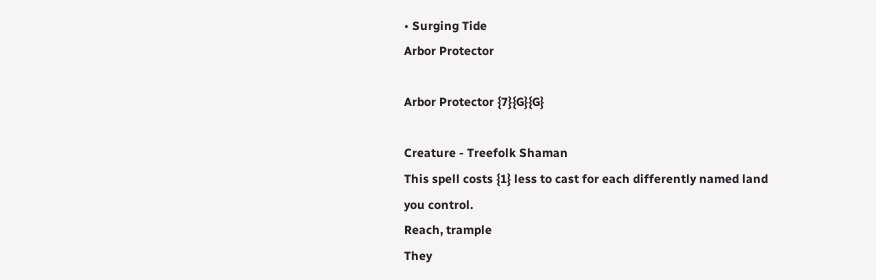• Surging Tide
Arbor Protector

Arbor Protector {7}{G}{G}

Creature - Treefolk Shaman
This spell costs {1} less to cast for each differently named land you control.
Reach, trample
They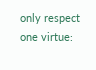only respect one virtue: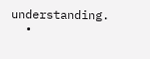understanding.
  •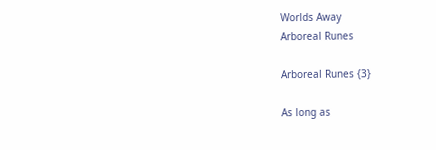Worlds Away
Arboreal Runes

Arboreal Runes {3}

As long as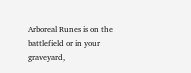Arboreal Runes is on the battlefield or in your graveyard,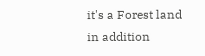it's a Forest land in addition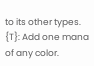to its other types.
{T}: Add one mana of any color.